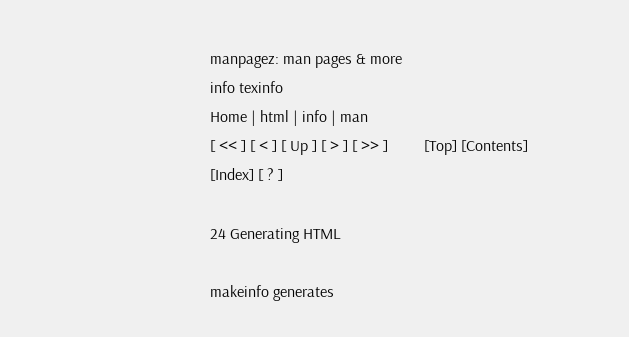manpagez: man pages & more
info texinfo
Home | html | info | man
[ << ] [ < ] [ Up ] [ > ] [ >> ]         [Top] [Contents] [Index] [ ? ]

24 Generating HTML

makeinfo generates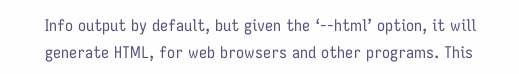Info output by default, but given the ‘--html’ option, it will generate HTML, for web browsers and other programs. This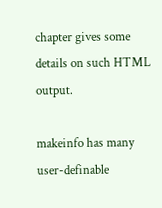chapter gives some details on such HTML output.

makeinfo has many user-definable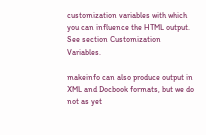customization variables with which you can influence the HTML output. See section Customization Variables.

makeinfo can also produce output in XML and Docbook formats, but we do not as yet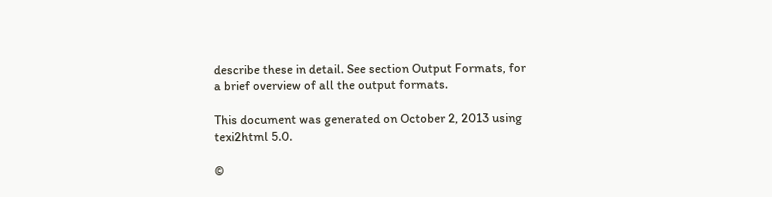describe these in detail. See section Output Formats, for a brief overview of all the output formats.

This document was generated on October 2, 2013 using texi2html 5.0.

©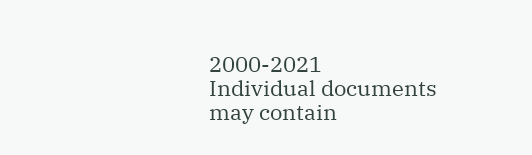2000-2021
Individual documents may contain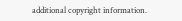additional copyright information.